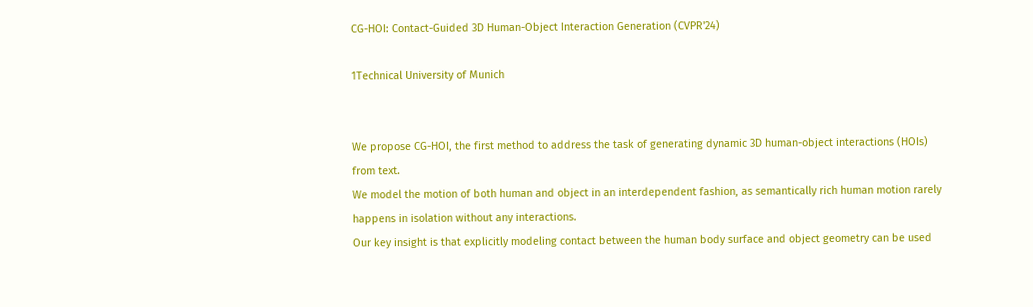CG-HOI: Contact-Guided 3D Human-Object Interaction Generation (CVPR'24)

1Technical University of Munich


We propose CG-HOI, the first method to address the task of generating dynamic 3D human-object interactions (HOIs) from text.
We model the motion of both human and object in an interdependent fashion, as semantically rich human motion rarely happens in isolation without any interactions.
Our key insight is that explicitly modeling contact between the human body surface and object geometry can be used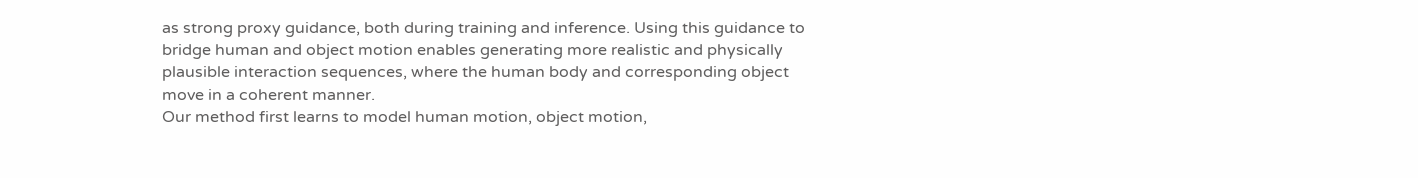as strong proxy guidance, both during training and inference. Using this guidance to bridge human and object motion enables generating more realistic and physically plausible interaction sequences, where the human body and corresponding object move in a coherent manner.
Our method first learns to model human motion, object motion,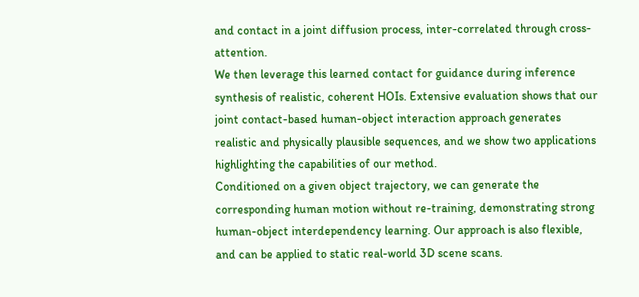and contact in a joint diffusion process, inter-correlated through cross-attention.
We then leverage this learned contact for guidance during inference synthesis of realistic, coherent HOIs. Extensive evaluation shows that our joint contact-based human-object interaction approach generates realistic and physically plausible sequences, and we show two applications highlighting the capabilities of our method.
Conditioned on a given object trajectory, we can generate the corresponding human motion without re-training, demonstrating strong human-object interdependency learning. Our approach is also flexible, and can be applied to static real-world 3D scene scans.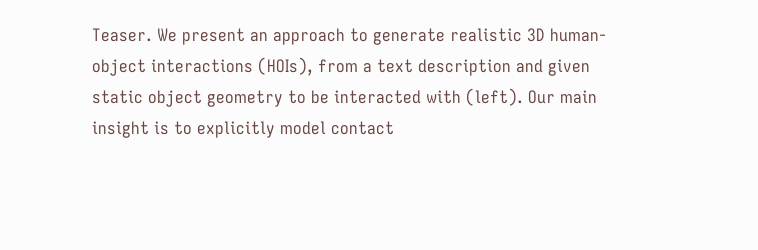Teaser. We present an approach to generate realistic 3D human-object interactions (HOIs), from a text description and given static object geometry to be interacted with (left). Our main insight is to explicitly model contact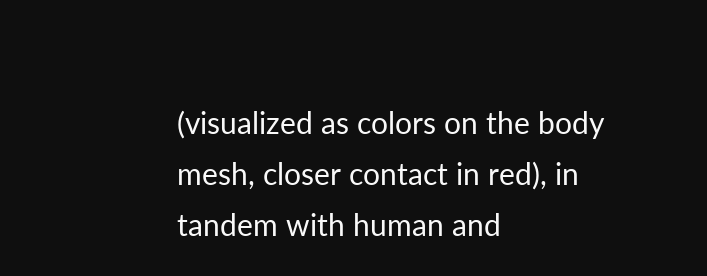(visualized as colors on the body mesh, closer contact in red), in tandem with human and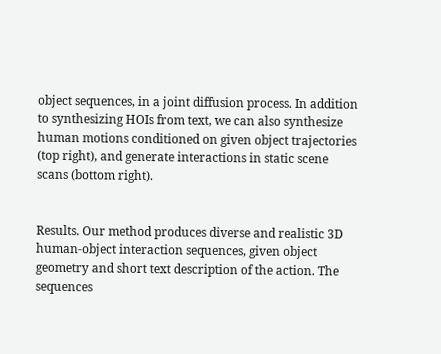object sequences, in a joint diffusion process. In addition to synthesizing HOIs from text, we can also synthesize human motions conditioned on given object trajectories (top right), and generate interactions in static scene scans (bottom right).


Results. Our method produces diverse and realistic 3D human-object interaction sequences, given object geometry and short text description of the action. The sequences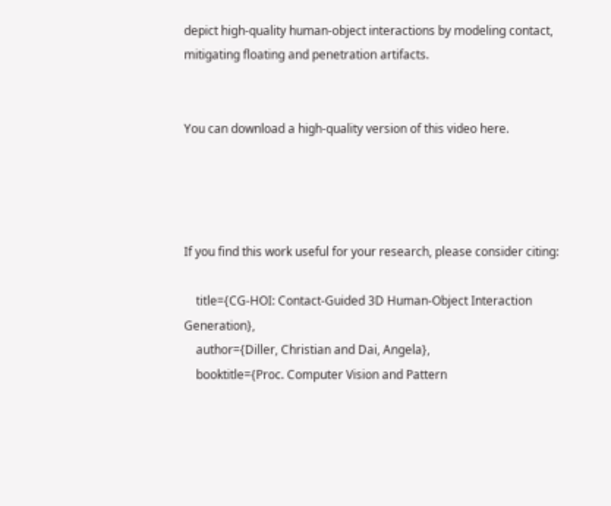depict high-quality human-object interactions by modeling contact, mitigating floating and penetration artifacts.


You can download a high-quality version of this video here.




If you find this work useful for your research, please consider citing:

    title={CG-HOI: Contact-Guided 3D Human-Object Interaction Generation},
    author={Diller, Christian and Dai, Angela},
    booktitle={Proc. Computer Vision and Pattern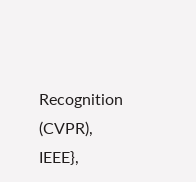Recognition (CVPR), IEEE},